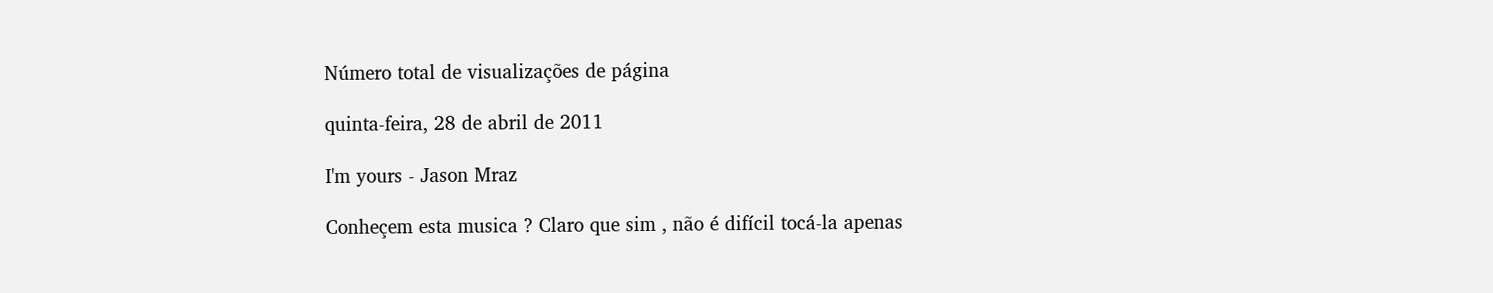Número total de visualizações de página

quinta-feira, 28 de abril de 2011

I'm yours - Jason Mraz

Conheçem esta musica ? Claro que sim , não é difícil tocá-la apenas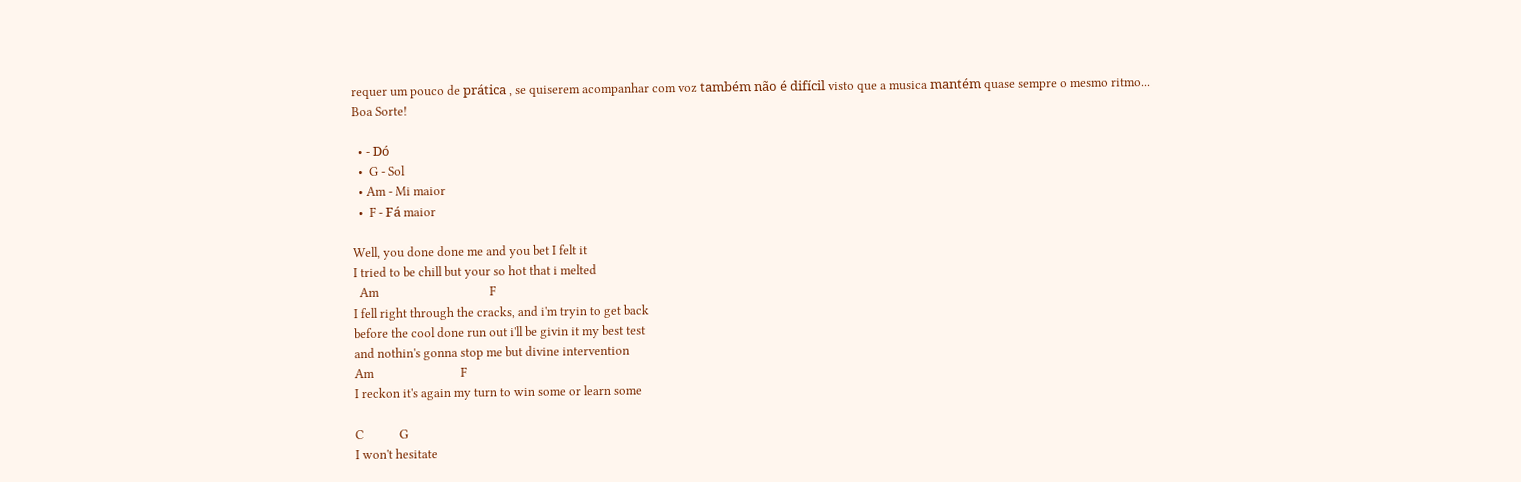requer um pouco de prática , se quiserem acompanhar com voz também não é difícil visto que a musica mantém quase sempre o mesmo ritmo... Boa Sorte!

  • - Dó
  •  G - Sol
  • Am - Mi maior
  •  F - Fá maior

Well, you done done me and you bet I felt it
I tried to be chill but your so hot that i melted
  Am                                     F
I fell right through the cracks, and i'm tryin to get back
before the cool done run out i'll be givin it my best test
and nothin's gonna stop me but divine intervention
Am                             F
I reckon it's again my turn to win some or learn some

C            G
I won't hesitate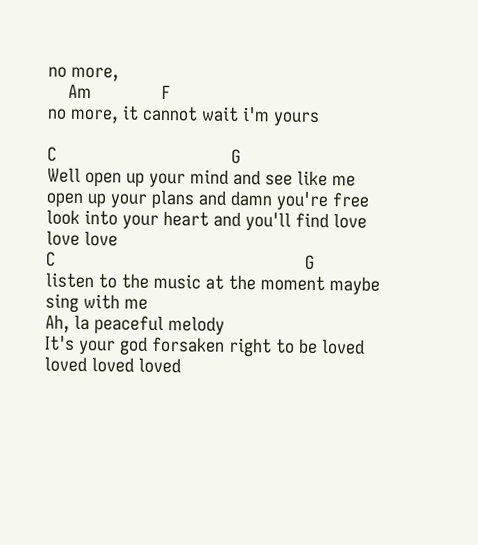no more,
    Am              F
no more, it cannot wait i'm yours

C                                   G
Well open up your mind and see like me
open up your plans and damn you're free
look into your heart and you'll find love love love
C                                                  G
listen to the music at the moment maybe sing with me
Ah, la peaceful melody
It's your god forsaken right to be loved loved loved loved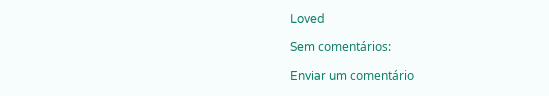Loved

Sem comentários:

Enviar um comentário